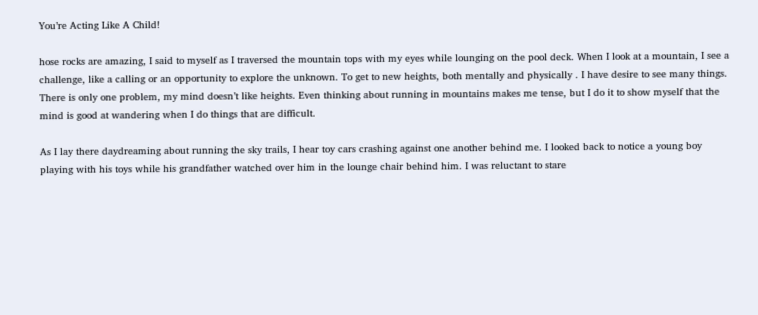You’re Acting Like A Child!

hose rocks are amazing, I said to myself as I traversed the mountain tops with my eyes while lounging on the pool deck. When I look at a mountain, I see a challenge, like a calling or an opportunity to explore the unknown. To get to new heights, both mentally and physically . I have desire to see many things. There is only one problem, my mind doesn’t like heights. Even thinking about running in mountains makes me tense, but I do it to show myself that the mind is good at wandering when I do things that are difficult.

As I lay there daydreaming about running the sky trails, I hear toy cars crashing against one another behind me. I looked back to notice a young boy playing with his toys while his grandfather watched over him in the lounge chair behind him. I was reluctant to stare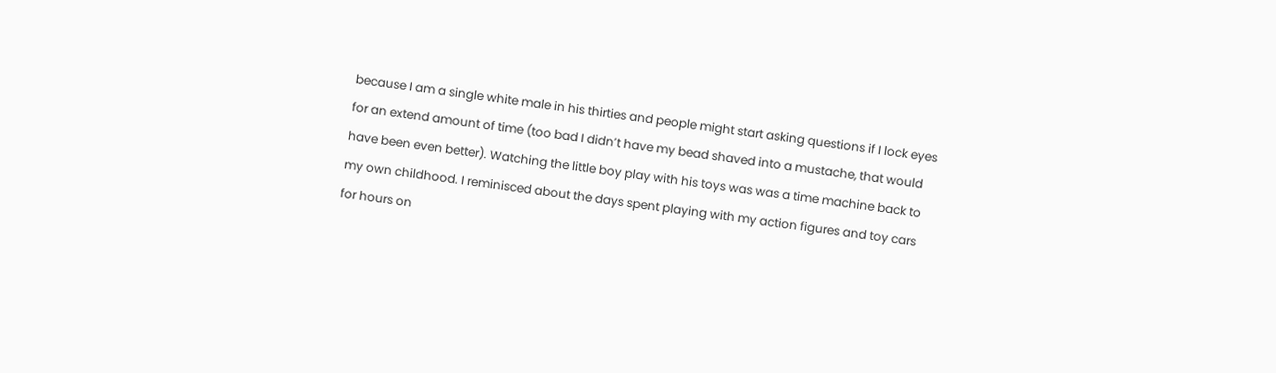because I am a single white male in his thirties and people might start asking questions if I lock eyes for an extend amount of time (too bad I didn’t have my bead shaved into a mustache, that would have been even better). Watching the little boy play with his toys was was a time machine back to my own childhood. I reminisced about the days spent playing with my action figures and toy cars for hours on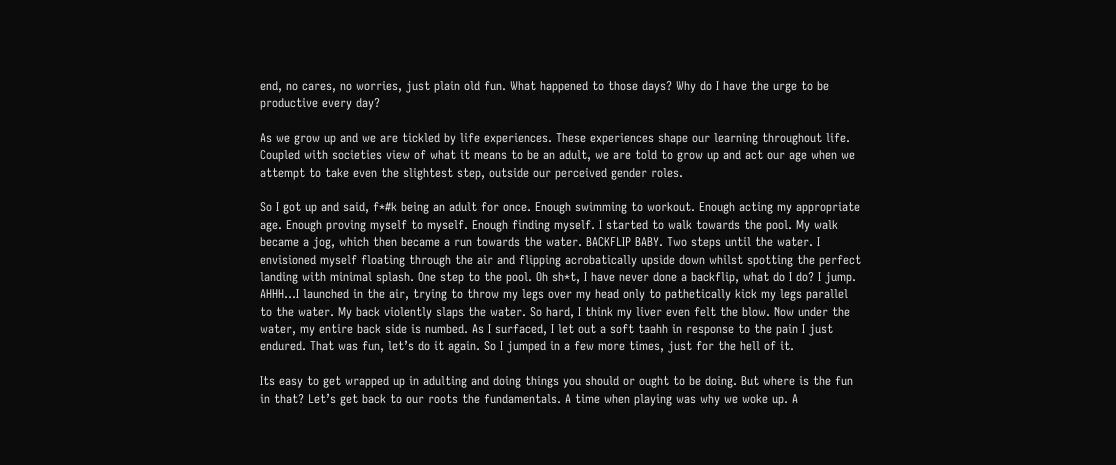end, no cares, no worries, just plain old fun. What happened to those days? Why do I have the urge to be productive every day?

As we grow up and we are tickled by life experiences. These experiences shape our learning throughout life. Coupled with societies view of what it means to be an adult, we are told to grow up and act our age when we attempt to take even the slightest step, outside our perceived gender roles.

So I got up and said, f*#k being an adult for once. Enough swimming to workout. Enough acting my appropriate age. Enough proving myself to myself. Enough finding myself. I started to walk towards the pool. My walk became a jog, which then became a run towards the water. BACKFLIP BABY. Two steps until the water. I envisioned myself floating through the air and flipping acrobatically upside down whilst spotting the perfect landing with minimal splash. One step to the pool. Oh sh*t, I have never done a backflip, what do I do? I jump. AHHH…I launched in the air, trying to throw my legs over my head only to pathetically kick my legs parallel to the water. My back violently slaps the water. So hard, I think my liver even felt the blow. Now under the water, my entire back side is numbed. As I surfaced, I let out a soft taahh in response to the pain I just endured. That was fun, let’s do it again. So I jumped in a few more times, just for the hell of it.

Its easy to get wrapped up in adulting and doing things you should or ought to be doing. But where is the fun in that? Let’s get back to our roots the fundamentals. A time when playing was why we woke up. A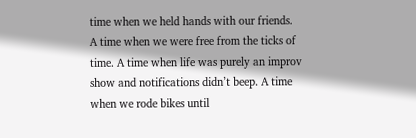time when we held hands with our friends. A time when we were free from the ticks of time. A time when life was purely an improv show and notifications didn’t beep. A time when we rode bikes until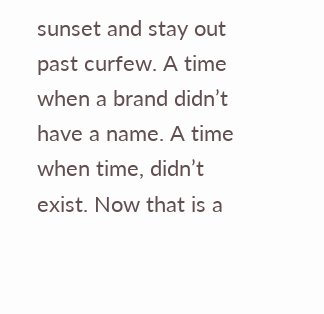sunset and stay out past curfew. A time when a brand didn’t have a name. A time when time, didn’t exist. Now that is a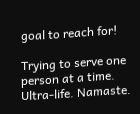goal to reach for!

Trying to serve one person at a time. Ultra-life. Namaste.